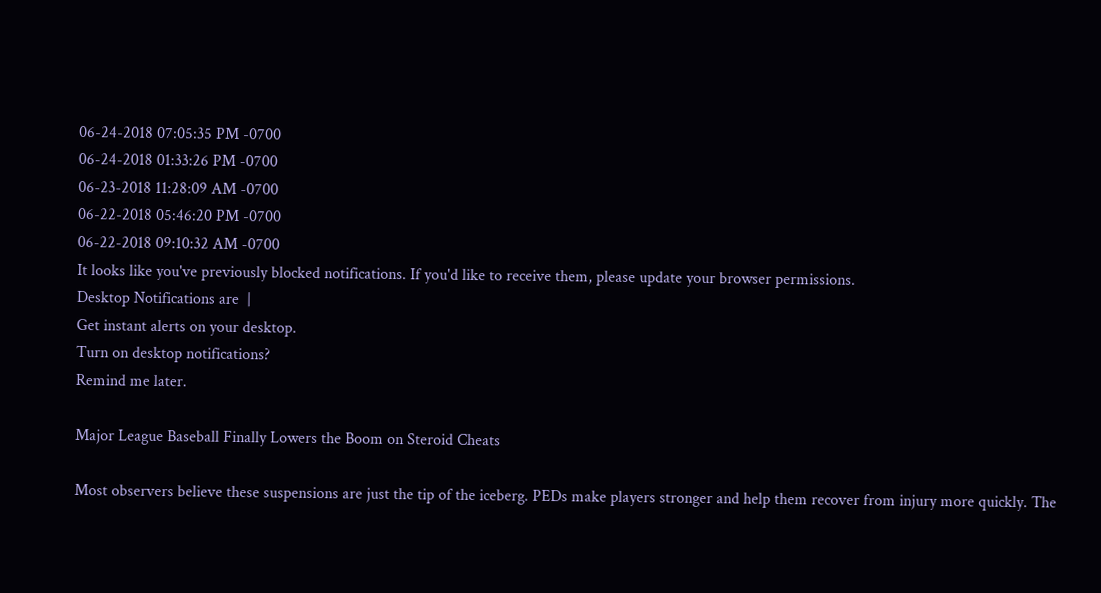06-24-2018 07:05:35 PM -0700
06-24-2018 01:33:26 PM -0700
06-23-2018 11:28:09 AM -0700
06-22-2018 05:46:20 PM -0700
06-22-2018 09:10:32 AM -0700
It looks like you've previously blocked notifications. If you'd like to receive them, please update your browser permissions.
Desktop Notifications are  |
Get instant alerts on your desktop.
Turn on desktop notifications?
Remind me later.

Major League Baseball Finally Lowers the Boom on Steroid Cheats

Most observers believe these suspensions are just the tip of the iceberg. PEDs make players stronger and help them recover from injury more quickly. The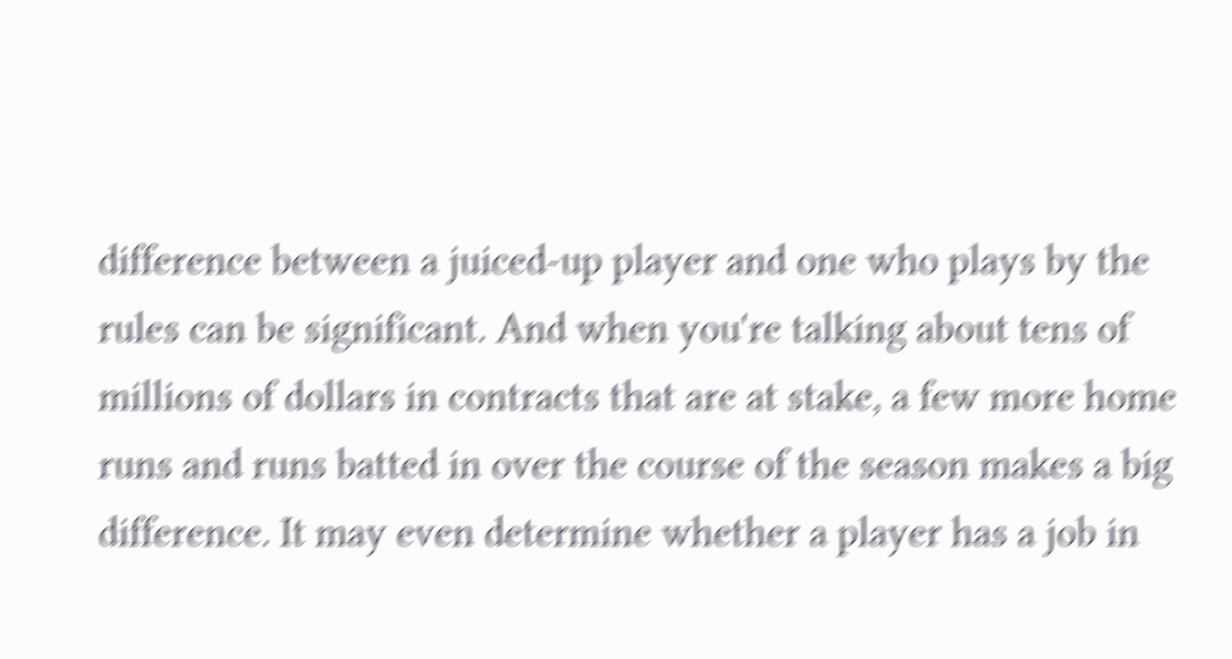difference between a juiced-up player and one who plays by the rules can be significant. And when you're talking about tens of millions of dollars in contracts that are at stake, a few more home runs and runs batted in over the course of the season makes a big difference. It may even determine whether a player has a job in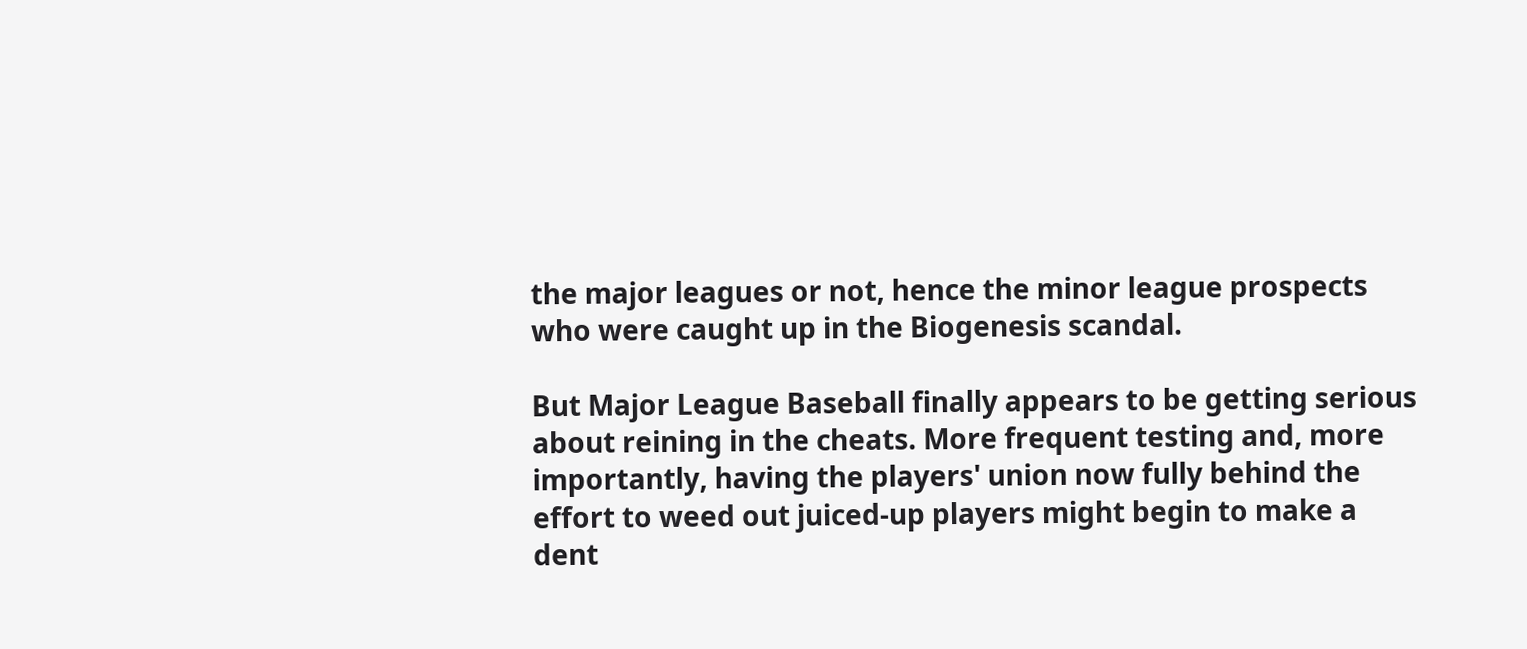the major leagues or not, hence the minor league prospects who were caught up in the Biogenesis scandal.

But Major League Baseball finally appears to be getting serious about reining in the cheats. More frequent testing and, more importantly, having the players' union now fully behind the effort to weed out juiced-up players might begin to make a dent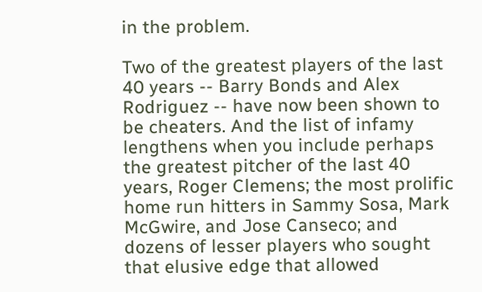in the problem.

Two of the greatest players of the last 40 years -- Barry Bonds and Alex Rodriguez -- have now been shown to be cheaters. And the list of infamy lengthens when you include perhaps the greatest pitcher of the last 40 years, Roger Clemens; the most prolific home run hitters in Sammy Sosa, Mark McGwire, and Jose Canseco; and dozens of lesser players who sought that elusive edge that allowed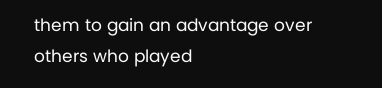them to gain an advantage over others who played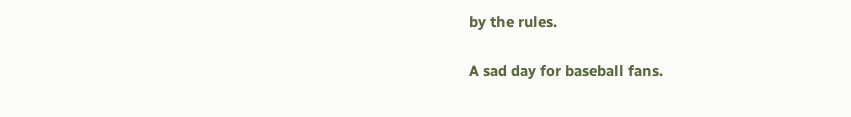by the rules.

A sad day for baseball fans.